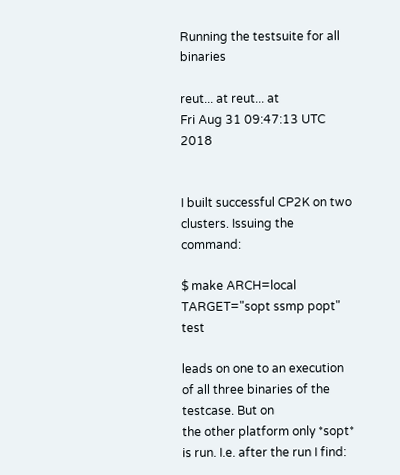Running the testsuite for all binaries

reut... at reut... at
Fri Aug 31 09:47:13 UTC 2018


I built successful CP2K on two clusters. Issuing the command:

$ make ARCH=local TARGET="sopt ssmp popt" test

leads on one to an execution of all three binaries of the testcase. But on
the other platform only *sopt* is run. I.e. after the run I find: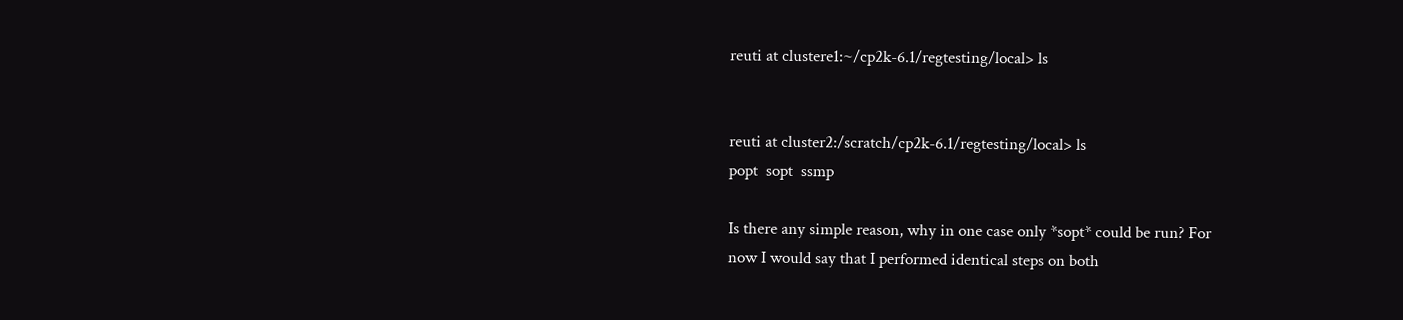reuti at clustere1:~/cp2k-6.1/regtesting/local> ls


reuti at cluster2:/scratch/cp2k-6.1/regtesting/local> ls
popt  sopt  ssmp

Is there any simple reason, why in one case only *sopt* could be run? For
now I would say that I performed identical steps on both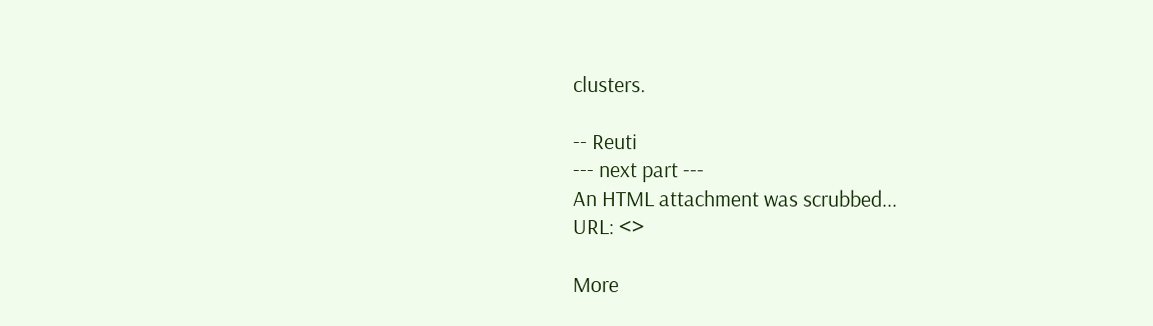clusters.

-- Reuti
--- next part ---
An HTML attachment was scrubbed...
URL: <>

More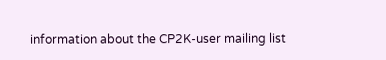information about the CP2K-user mailing list